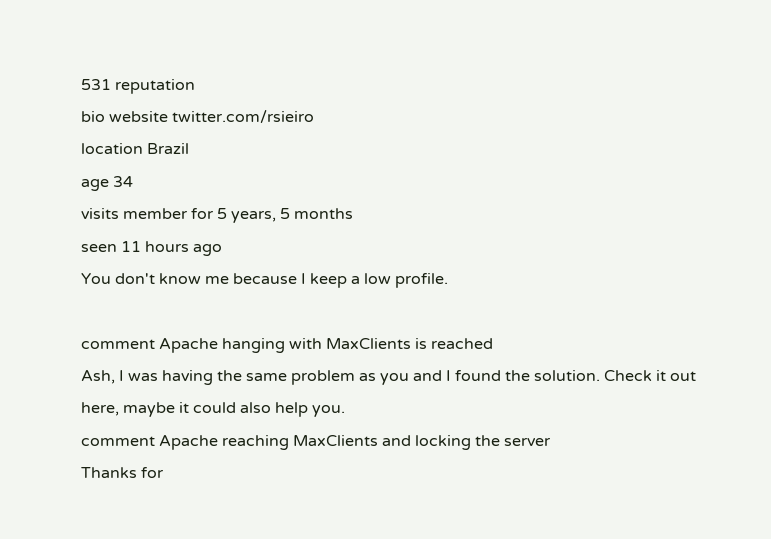531 reputation
bio website twitter.com/rsieiro
location Brazil
age 34
visits member for 5 years, 5 months
seen 11 hours ago
You don't know me because I keep a low profile.

comment Apache hanging with MaxClients is reached
Ash, I was having the same problem as you and I found the solution. Check it out here, maybe it could also help you.
comment Apache reaching MaxClients and locking the server
Thanks for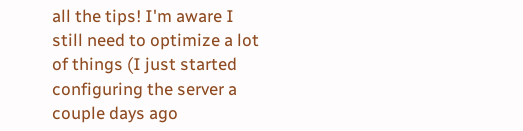all the tips! I'm aware I still need to optimize a lot of things (I just started configuring the server a couple days ago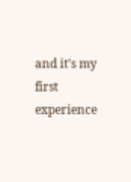and it's my first experience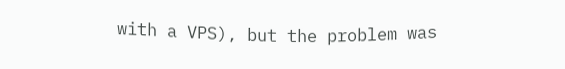with a VPS), but the problem was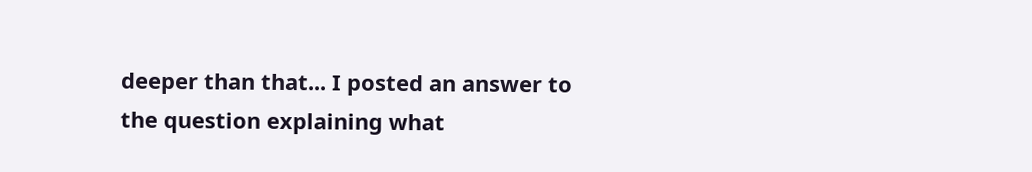deeper than that... I posted an answer to the question explaining what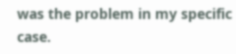was the problem in my specific case.